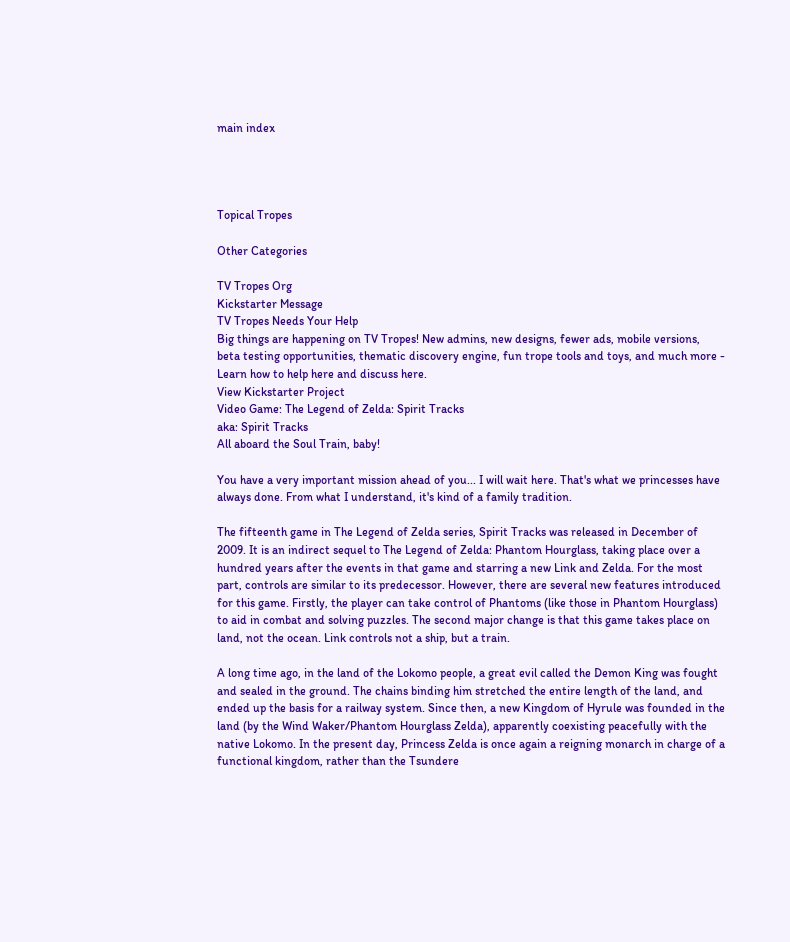main index




Topical Tropes

Other Categories

TV Tropes Org
Kickstarter Message
TV Tropes Needs Your Help
Big things are happening on TV Tropes! New admins, new designs, fewer ads, mobile versions, beta testing opportunities, thematic discovery engine, fun trope tools and toys, and much more - Learn how to help here and discuss here.
View Kickstarter Project
Video Game: The Legend of Zelda: Spirit Tracks
aka: Spirit Tracks
All aboard the Soul Train, baby!

You have a very important mission ahead of you... I will wait here. That's what we princesses have always done. From what I understand, it's kind of a family tradition.

The fifteenth game in The Legend of Zelda series, Spirit Tracks was released in December of 2009. It is an indirect sequel to The Legend of Zelda: Phantom Hourglass, taking place over a hundred years after the events in that game and starring a new Link and Zelda. For the most part, controls are similar to its predecessor. However, there are several new features introduced for this game. Firstly, the player can take control of Phantoms (like those in Phantom Hourglass) to aid in combat and solving puzzles. The second major change is that this game takes place on land, not the ocean. Link controls not a ship, but a train.

A long time ago, in the land of the Lokomo people, a great evil called the Demon King was fought and sealed in the ground. The chains binding him stretched the entire length of the land, and ended up the basis for a railway system. Since then, a new Kingdom of Hyrule was founded in the land (by the Wind Waker/Phantom Hourglass Zelda), apparently coexisting peacefully with the native Lokomo. In the present day, Princess Zelda is once again a reigning monarch in charge of a functional kingdom, rather than the Tsundere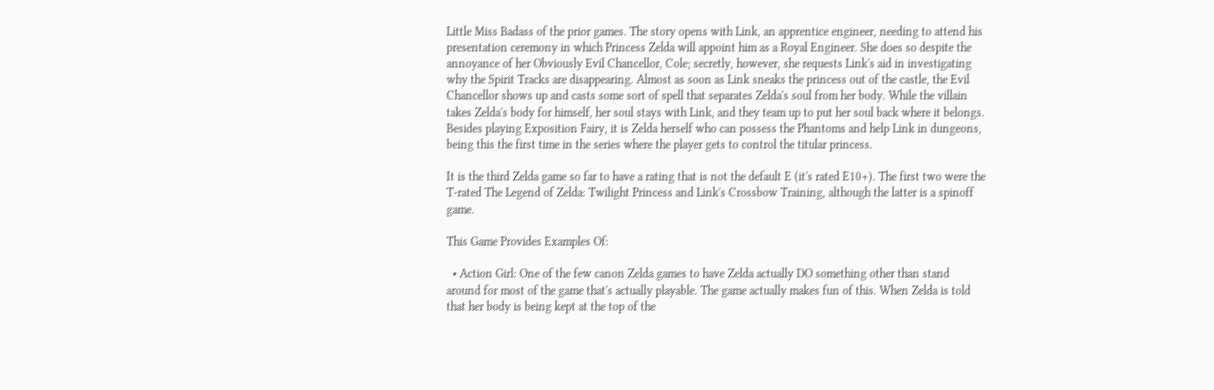Little Miss Badass of the prior games. The story opens with Link, an apprentice engineer, needing to attend his presentation ceremony in which Princess Zelda will appoint him as a Royal Engineer. She does so despite the annoyance of her Obviously Evil Chancellor, Cole; secretly, however, she requests Link's aid in investigating why the Spirit Tracks are disappearing. Almost as soon as Link sneaks the princess out of the castle, the Evil Chancellor shows up and casts some sort of spell that separates Zelda's soul from her body. While the villain takes Zelda's body for himself, her soul stays with Link, and they team up to put her soul back where it belongs. Besides playing Exposition Fairy, it is Zelda herself who can possess the Phantoms and help Link in dungeons, being this the first time in the series where the player gets to control the titular princess.

It is the third Zelda game so far to have a rating that is not the default E (it's rated E10+). The first two were the T-rated The Legend of Zelda: Twilight Princess and Link's Crossbow Training, although the latter is a spinoff game.

This Game Provides Examples Of:

  • Action Girl: One of the few canon Zelda games to have Zelda actually DO something other than stand around for most of the game that's actually playable. The game actually makes fun of this. When Zelda is told that her body is being kept at the top of the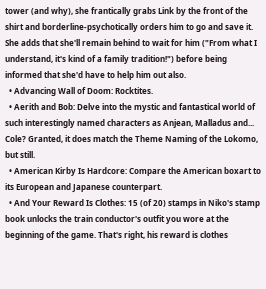tower (and why), she frantically grabs Link by the front of the shirt and borderline-psychotically orders him to go and save it. She adds that she'll remain behind to wait for him ("From what I understand, it's kind of a family tradition!") before being informed that she'd have to help him out also.
  • Advancing Wall of Doom: Rocktites.
  • Aerith and Bob: Delve into the mystic and fantastical world of such interestingly named characters as Anjean, Malladus and... Cole? Granted, it does match the Theme Naming of the Lokomo, but still.
  • American Kirby Is Hardcore: Compare the American boxart to its European and Japanese counterpart.
  • And Your Reward Is Clothes: 15 (of 20) stamps in Niko's stamp book unlocks the train conductor's outfit you wore at the beginning of the game. That's right, his reward is clothes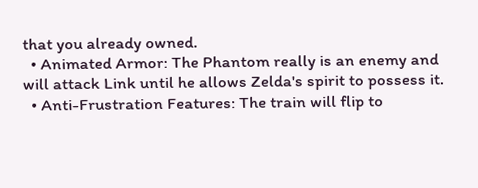that you already owned.
  • Animated Armor: The Phantom really is an enemy and will attack Link until he allows Zelda's spirit to possess it.
  • Anti-Frustration Features: The train will flip to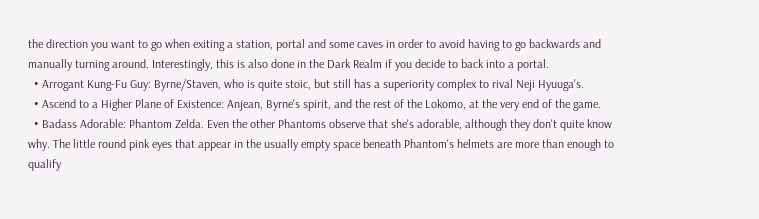the direction you want to go when exiting a station, portal and some caves in order to avoid having to go backwards and manually turning around. Interestingly, this is also done in the Dark Realm if you decide to back into a portal.
  • Arrogant Kung-Fu Guy: Byrne/Staven, who is quite stoic, but still has a superiority complex to rival Neji Hyuuga's.
  • Ascend to a Higher Plane of Existence: Anjean, Byrne's spirit, and the rest of the Lokomo, at the very end of the game.
  • Badass Adorable: Phantom Zelda. Even the other Phantoms observe that she's adorable, although they don't quite know why. The little round pink eyes that appear in the usually empty space beneath Phantom's helmets are more than enough to qualify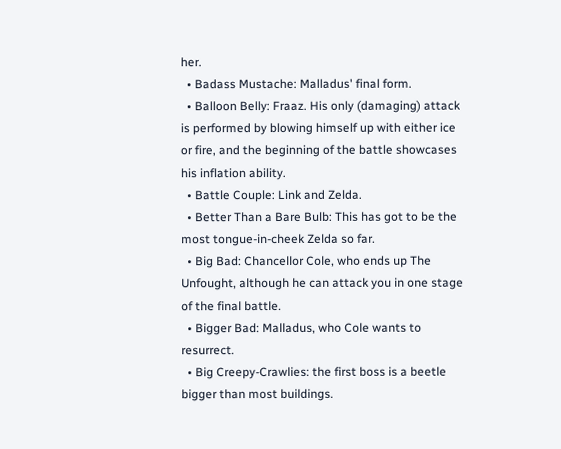her.
  • Badass Mustache: Malladus' final form.
  • Balloon Belly: Fraaz. His only (damaging) attack is performed by blowing himself up with either ice or fire, and the beginning of the battle showcases his inflation ability.
  • Battle Couple: Link and Zelda.
  • Better Than a Bare Bulb: This has got to be the most tongue-in-cheek Zelda so far.
  • Big Bad: Chancellor Cole, who ends up The Unfought, although he can attack you in one stage of the final battle.
  • Bigger Bad: Malladus, who Cole wants to resurrect.
  • Big Creepy-Crawlies: the first boss is a beetle bigger than most buildings.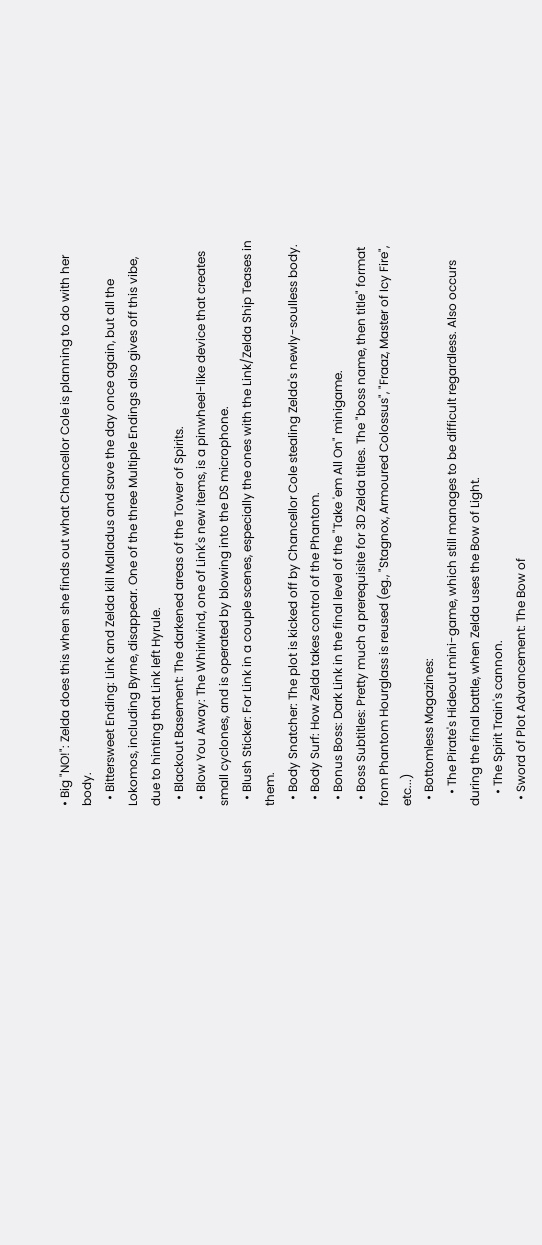• Big "NO!": Zelda does this when she finds out what Chancellor Cole is planning to do with her body.
  • Bittersweet Ending: Link and Zelda kill Malladus and save the day once again, but all the Lokomos, including Byrne, disappear. One of the three Multiple Endings also gives off this vibe, due to hinting that Link left Hyrule.
  • Blackout Basement: The darkened areas of the Tower of Spirits.
  • Blow You Away: The Whirlwind, one of Link's new items, is a pinwheel-like device that creates small cyclones, and is operated by blowing into the DS microphone.
  • Blush Sticker: For Link in a couple scenes, especially the ones with the Link/Zelda Ship Teases in them.
  • Body Snatcher: The plot is kicked off by Chancellor Cole stealing Zelda's newly-soulless body.
  • Body Surf: How Zelda takes control of the Phantom.
  • Bonus Boss: Dark Link in the final level of the "Take 'em All On" minigame.
  • Boss Subtitles: Pretty much a prerequisite for 3D Zelda titles. The "boss name, then title" format from Phantom Hourglass is reused (eg., "Stagnox, Armoured Colossus", "Fraaz, Master of Icy Fire", etc...)
  • Bottomless Magazines:
    • The Pirate's Hideout mini-game, which still manages to be difficult regardless. Also occurs during the final battle, when Zelda uses the Bow of Light.
    • The Spirit Train's cannon.
  • Sword of Plot Advancement: The Bow of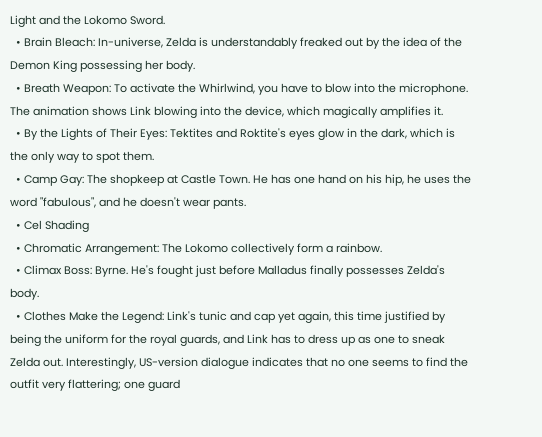Light and the Lokomo Sword.
  • Brain Bleach: In-universe, Zelda is understandably freaked out by the idea of the Demon King possessing her body.
  • Breath Weapon: To activate the Whirlwind, you have to blow into the microphone. The animation shows Link blowing into the device, which magically amplifies it.
  • By the Lights of Their Eyes: Tektites and Roktite's eyes glow in the dark, which is the only way to spot them.
  • Camp Gay: The shopkeep at Castle Town. He has one hand on his hip, he uses the word "fabulous", and he doesn't wear pants.
  • Cel Shading
  • Chromatic Arrangement: The Lokomo collectively form a rainbow.
  • Climax Boss: Byrne. He's fought just before Malladus finally possesses Zelda's body.
  • Clothes Make the Legend: Link's tunic and cap yet again, this time justified by being the uniform for the royal guards, and Link has to dress up as one to sneak Zelda out. Interestingly, US-version dialogue indicates that no one seems to find the outfit very flattering; one guard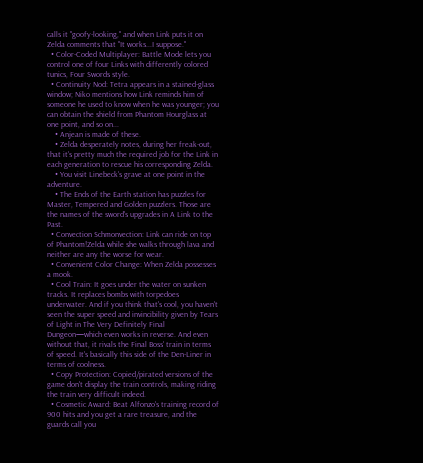calls it "goofy-looking," and when Link puts it on Zelda comments that "It works...I suppose."
  • Color-Coded Multiplayer: Battle Mode lets you control one of four Links with differently colored tunics, Four Swords style.
  • Continuity Nod: Tetra appears in a stained-glass window; Niko mentions how Link reminds him of someone he used to know when he was younger; you can obtain the shield from Phantom Hourglass at one point, and so on...
    • Anjean is made of these.
    • Zelda desperately notes, during her freak-out, that it's pretty much the required job for the Link in each generation to rescue his corresponding Zelda.
    • You visit Linebeck's grave at one point in the adventure.
    • The Ends of the Earth station has puzzles for Master, Tempered and Golden puzzlers. Those are the names of the sword's upgrades in A Link to the Past.
  • Convection Schmonvection: Link can ride on top of Phantom!Zelda while she walks through lava and neither are any the worse for wear.
  • Convenient Color Change: When Zelda possesses a mook.
  • Cool Train: It goes under the water on sunken tracks. It replaces bombs with torpedoes underwater. And if you think that's cool, you haven't seen the super speed and invincibility given by Tears of Light in The Very Definitely Final Dungeon—which even works in reverse. And even without that, it rivals the Final Boss' train in terms of speed. It's basically this side of the Den-Liner in terms of coolness.
  • Copy Protection: Copied/pirated versions of the game don't display the train controls, making riding the train very difficult indeed.
  • Cosmetic Award: Beat Alfonzo's training record of 900 hits and you get a rare treasure, and the guards call you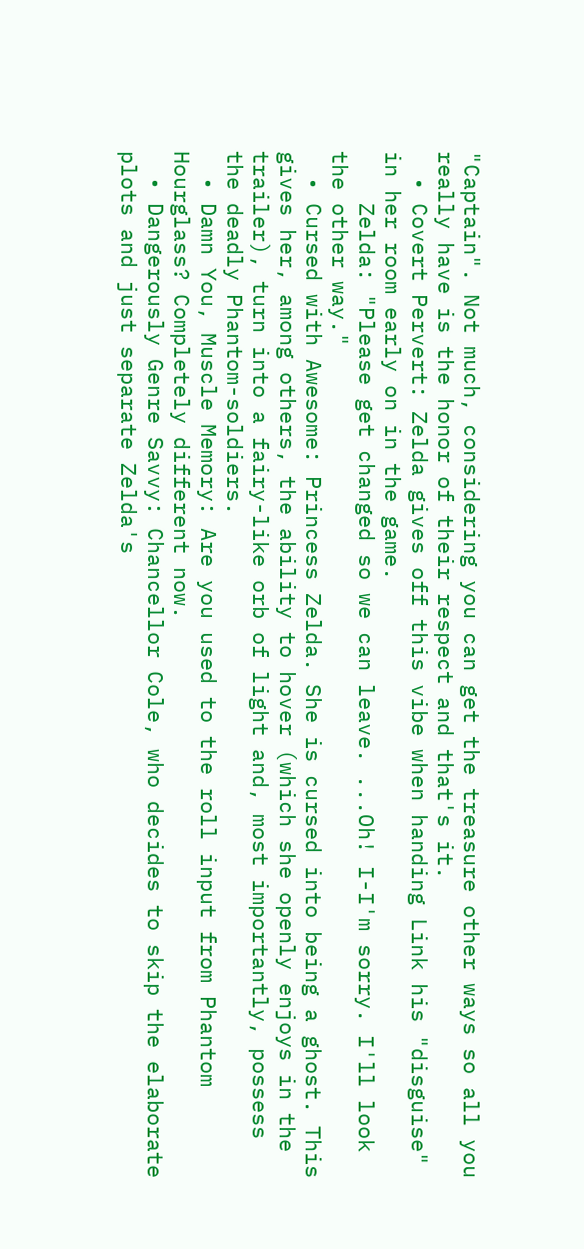"Captain". Not much, considering you can get the treasure other ways so all you really have is the honor of their respect and that's it.
  • Covert Pervert: Zelda gives off this vibe when handing Link his "disguise" in her room early on in the game.
    Zelda: "Please get changed so we can leave. ...Oh! I-I'm sorry. I'll look the other way."
  • Cursed with Awesome: Princess Zelda. She is cursed into being a ghost. This gives her, among others, the ability to hover (which she openly enjoys in the trailer), turn into a fairy-like orb of light and, most importantly, possess the deadly Phantom-soldiers.
  • Damn You, Muscle Memory: Are you used to the roll input from Phantom Hourglass? Completely different now.
  • Dangerously Genre Savvy: Chancellor Cole, who decides to skip the elaborate plots and just separate Zelda's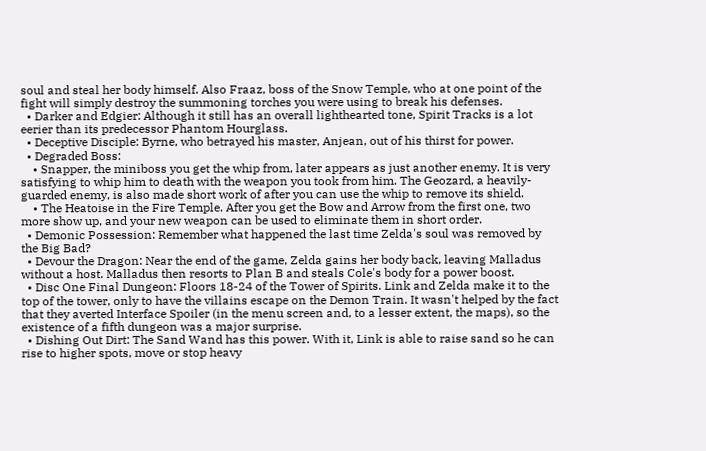soul and steal her body himself. Also Fraaz, boss of the Snow Temple, who at one point of the fight will simply destroy the summoning torches you were using to break his defenses.
  • Darker and Edgier: Although it still has an overall lighthearted tone, Spirit Tracks is a lot eerier than its predecessor Phantom Hourglass.
  • Deceptive Disciple: Byrne, who betrayed his master, Anjean, out of his thirst for power.
  • Degraded Boss:
    • Snapper, the miniboss you get the whip from, later appears as just another enemy. It is very satisfying to whip him to death with the weapon you took from him. The Geozard, a heavily-guarded enemy, is also made short work of after you can use the whip to remove its shield.
    • The Heatoise in the Fire Temple. After you get the Bow and Arrow from the first one, two more show up, and your new weapon can be used to eliminate them in short order.
  • Demonic Possession: Remember what happened the last time Zelda's soul was removed by the Big Bad?
  • Devour the Dragon: Near the end of the game, Zelda gains her body back, leaving Malladus without a host. Malladus then resorts to Plan B and steals Cole's body for a power boost.
  • Disc One Final Dungeon: Floors 18-24 of the Tower of Spirits. Link and Zelda make it to the top of the tower, only to have the villains escape on the Demon Train. It wasn't helped by the fact that they averted Interface Spoiler (in the menu screen and, to a lesser extent, the maps), so the existence of a fifth dungeon was a major surprise.
  • Dishing Out Dirt: The Sand Wand has this power. With it, Link is able to raise sand so he can rise to higher spots, move or stop heavy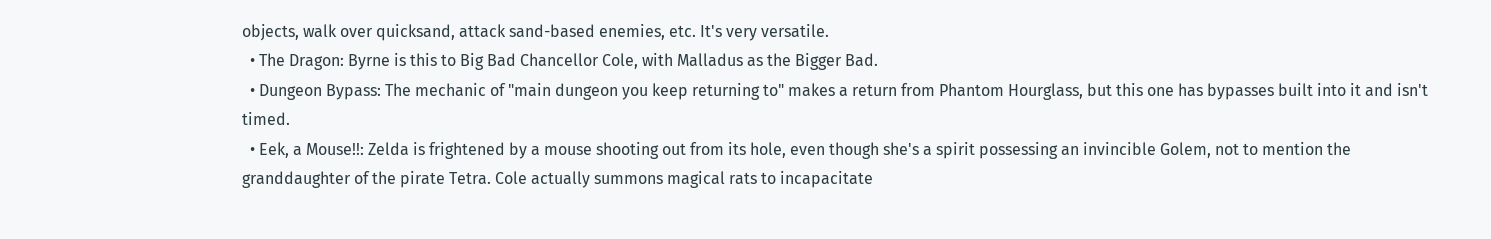objects, walk over quicksand, attack sand-based enemies, etc. It's very versatile.
  • The Dragon: Byrne is this to Big Bad Chancellor Cole, with Malladus as the Bigger Bad.
  • Dungeon Bypass: The mechanic of "main dungeon you keep returning to" makes a return from Phantom Hourglass, but this one has bypasses built into it and isn't timed.
  • Eek, a Mouse!!: Zelda is frightened by a mouse shooting out from its hole, even though she's a spirit possessing an invincible Golem, not to mention the granddaughter of the pirate Tetra. Cole actually summons magical rats to incapacitate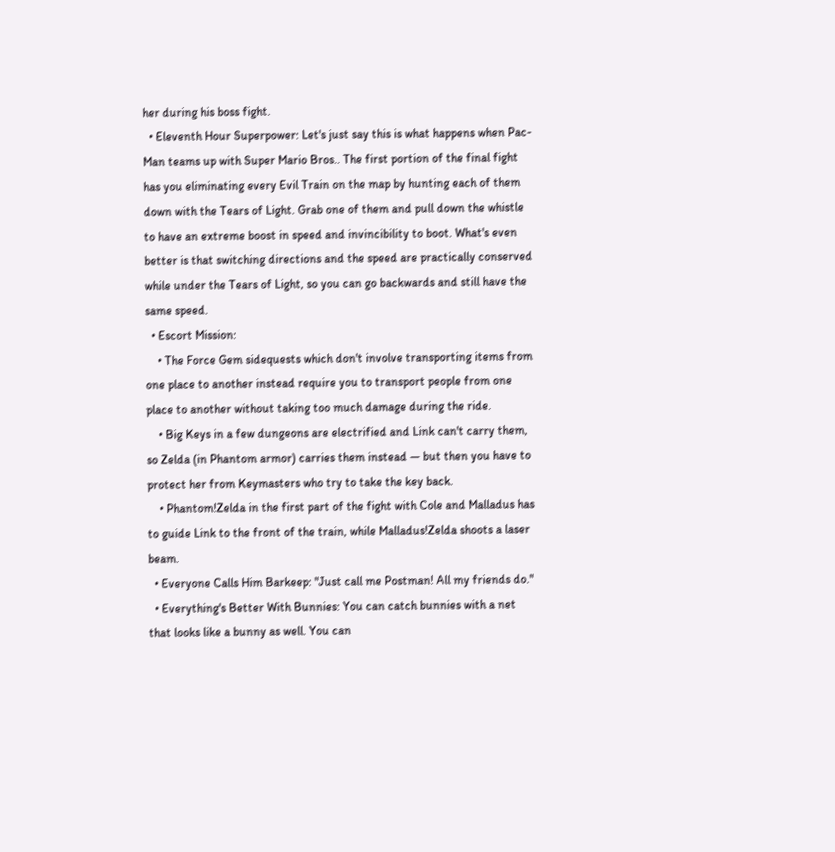her during his boss fight.
  • Eleventh Hour Superpower: Let's just say this is what happens when Pac-Man teams up with Super Mario Bros.. The first portion of the final fight has you eliminating every Evil Train on the map by hunting each of them down with the Tears of Light. Grab one of them and pull down the whistle to have an extreme boost in speed and invincibility to boot. What's even better is that switching directions and the speed are practically conserved while under the Tears of Light, so you can go backwards and still have the same speed.
  • Escort Mission:
    • The Force Gem sidequests which don't involve transporting items from one place to another instead require you to transport people from one place to another without taking too much damage during the ride.
    • Big Keys in a few dungeons are electrified and Link can't carry them, so Zelda (in Phantom armor) carries them instead — but then you have to protect her from Keymasters who try to take the key back.
    • Phantom!Zelda in the first part of the fight with Cole and Malladus has to guide Link to the front of the train, while Malladus!Zelda shoots a laser beam.
  • Everyone Calls Him Barkeep: "Just call me Postman! All my friends do."
  • Everything's Better With Bunnies: You can catch bunnies with a net that looks like a bunny as well. You can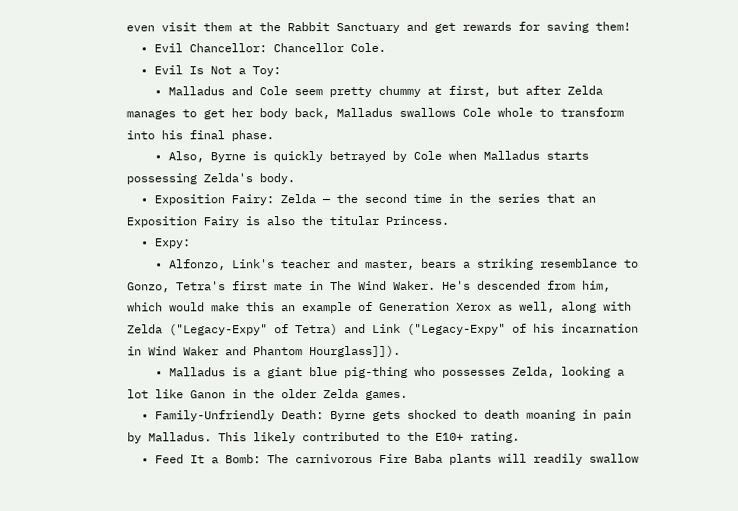even visit them at the Rabbit Sanctuary and get rewards for saving them!
  • Evil Chancellor: Chancellor Cole.
  • Evil Is Not a Toy:
    • Malladus and Cole seem pretty chummy at first, but after Zelda manages to get her body back, Malladus swallows Cole whole to transform into his final phase.
    • Also, Byrne is quickly betrayed by Cole when Malladus starts possessing Zelda's body.
  • Exposition Fairy: Zelda — the second time in the series that an Exposition Fairy is also the titular Princess.
  • Expy:
    • Alfonzo, Link's teacher and master, bears a striking resemblance to Gonzo, Tetra's first mate in The Wind Waker. He's descended from him, which would make this an example of Generation Xerox as well, along with Zelda ("Legacy-Expy" of Tetra) and Link ("Legacy-Expy" of his incarnation in Wind Waker and Phantom Hourglass]]).
    • Malladus is a giant blue pig-thing who possesses Zelda, looking a lot like Ganon in the older Zelda games.
  • Family-Unfriendly Death: Byrne gets shocked to death moaning in pain by Malladus. This likely contributed to the E10+ rating.
  • Feed It a Bomb: The carnivorous Fire Baba plants will readily swallow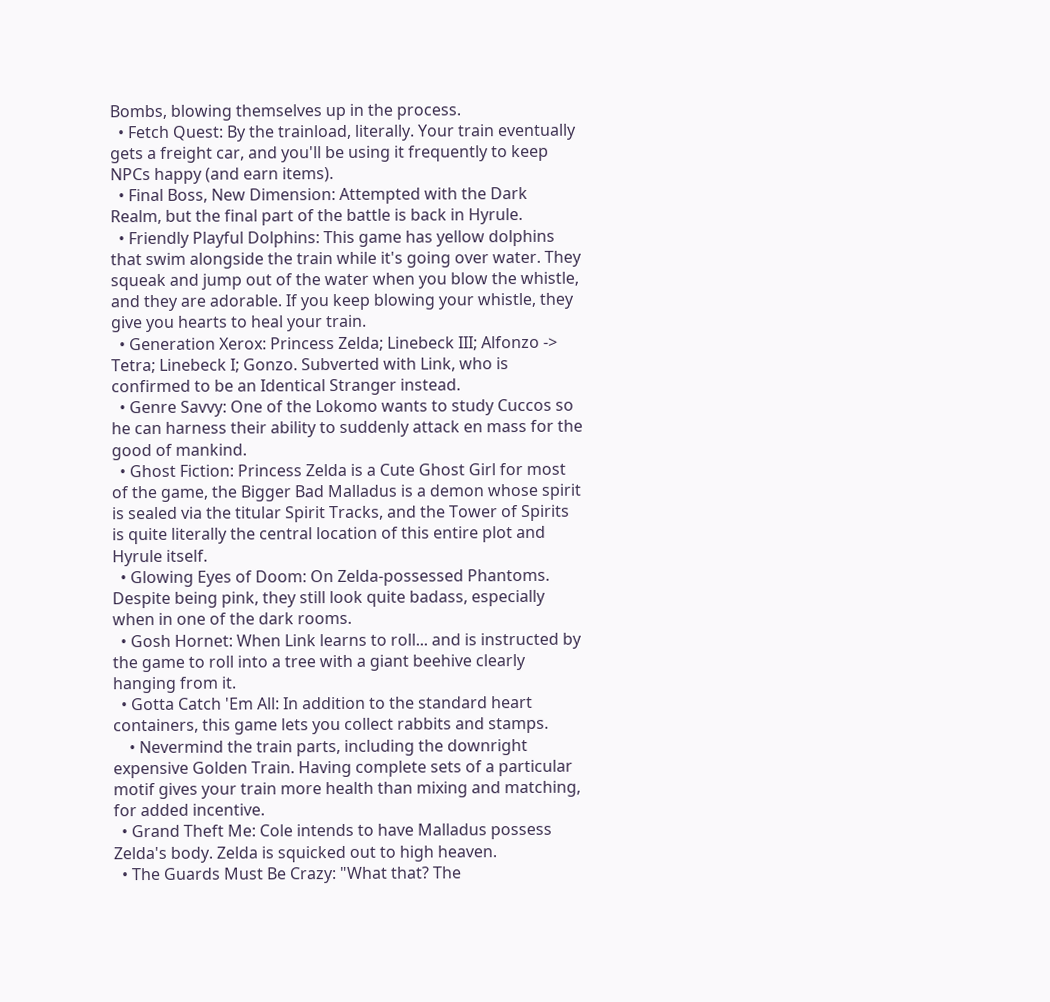Bombs, blowing themselves up in the process.
  • Fetch Quest: By the trainload, literally. Your train eventually gets a freight car, and you'll be using it frequently to keep NPCs happy (and earn items).
  • Final Boss, New Dimension: Attempted with the Dark Realm, but the final part of the battle is back in Hyrule.
  • Friendly Playful Dolphins: This game has yellow dolphins that swim alongside the train while it's going over water. They squeak and jump out of the water when you blow the whistle, and they are adorable. If you keep blowing your whistle, they give you hearts to heal your train.
  • Generation Xerox: Princess Zelda; Linebeck III; Alfonzo -> Tetra; Linebeck I; Gonzo. Subverted with Link, who is confirmed to be an Identical Stranger instead.
  • Genre Savvy: One of the Lokomo wants to study Cuccos so he can harness their ability to suddenly attack en mass for the good of mankind.
  • Ghost Fiction: Princess Zelda is a Cute Ghost Girl for most of the game, the Bigger Bad Malladus is a demon whose spirit is sealed via the titular Spirit Tracks, and the Tower of Spirits is quite literally the central location of this entire plot and Hyrule itself.
  • Glowing Eyes of Doom: On Zelda-possessed Phantoms. Despite being pink, they still look quite badass, especially when in one of the dark rooms.
  • Gosh Hornet: When Link learns to roll... and is instructed by the game to roll into a tree with a giant beehive clearly hanging from it.
  • Gotta Catch 'Em All: In addition to the standard heart containers, this game lets you collect rabbits and stamps.
    • Nevermind the train parts, including the downright expensive Golden Train. Having complete sets of a particular motif gives your train more health than mixing and matching, for added incentive.
  • Grand Theft Me: Cole intends to have Malladus possess Zelda's body. Zelda is squicked out to high heaven.
  • The Guards Must Be Crazy: "What that? The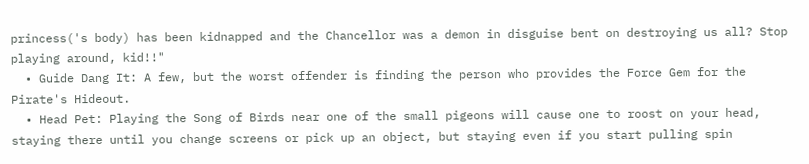princess('s body) has been kidnapped and the Chancellor was a demon in disguise bent on destroying us all? Stop playing around, kid!!"
  • Guide Dang It: A few, but the worst offender is finding the person who provides the Force Gem for the Pirate's Hideout.
  • Head Pet: Playing the Song of Birds near one of the small pigeons will cause one to roost on your head, staying there until you change screens or pick up an object, but staying even if you start pulling spin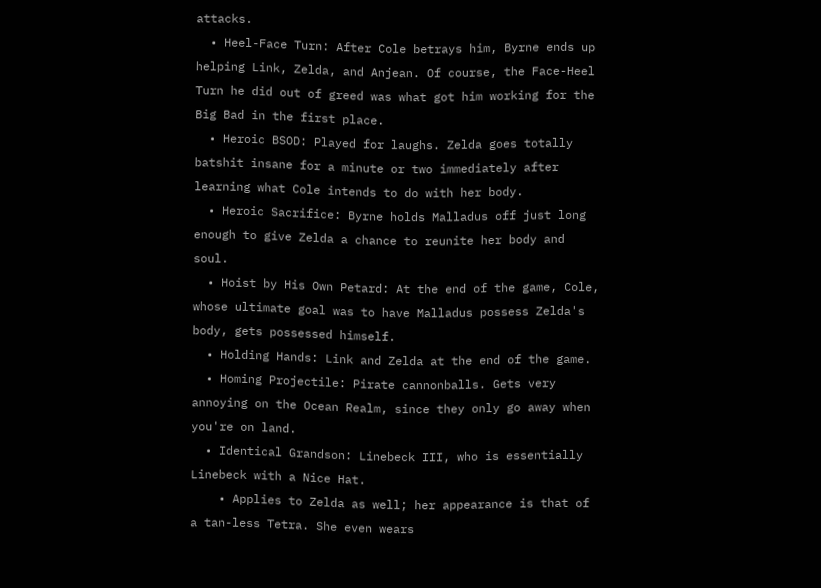attacks.
  • Heel-Face Turn: After Cole betrays him, Byrne ends up helping Link, Zelda, and Anjean. Of course, the Face-Heel Turn he did out of greed was what got him working for the Big Bad in the first place.
  • Heroic BSOD: Played for laughs. Zelda goes totally batshit insane for a minute or two immediately after learning what Cole intends to do with her body.
  • Heroic Sacrifice: Byrne holds Malladus off just long enough to give Zelda a chance to reunite her body and soul.
  • Hoist by His Own Petard: At the end of the game, Cole, whose ultimate goal was to have Malladus possess Zelda's body, gets possessed himself.
  • Holding Hands: Link and Zelda at the end of the game.
  • Homing Projectile: Pirate cannonballs. Gets very annoying on the Ocean Realm, since they only go away when you're on land.
  • Identical Grandson: Linebeck III, who is essentially Linebeck with a Nice Hat.
    • Applies to Zelda as well; her appearance is that of a tan-less Tetra. She even wears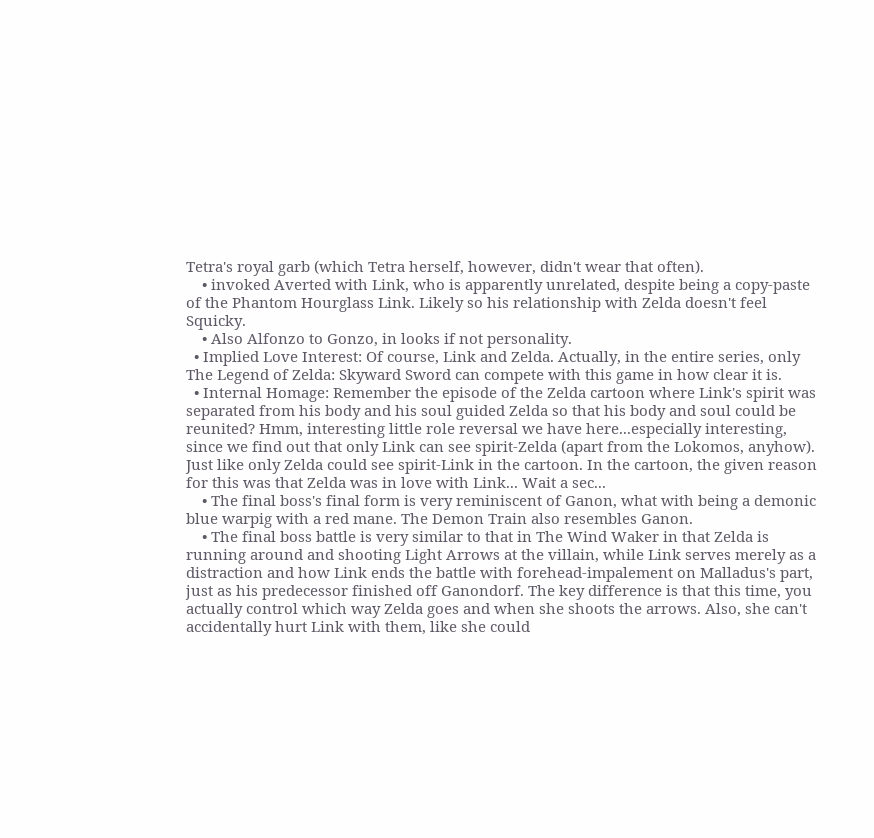Tetra's royal garb (which Tetra herself, however, didn't wear that often).
    • invoked Averted with Link, who is apparently unrelated, despite being a copy-paste of the Phantom Hourglass Link. Likely so his relationship with Zelda doesn't feel Squicky.
    • Also Alfonzo to Gonzo, in looks if not personality.
  • Implied Love Interest: Of course, Link and Zelda. Actually, in the entire series, only The Legend of Zelda: Skyward Sword can compete with this game in how clear it is.
  • Internal Homage: Remember the episode of the Zelda cartoon where Link's spirit was separated from his body and his soul guided Zelda so that his body and soul could be reunited? Hmm, interesting little role reversal we have here...especially interesting, since we find out that only Link can see spirit-Zelda (apart from the Lokomos, anyhow). Just like only Zelda could see spirit-Link in the cartoon. In the cartoon, the given reason for this was that Zelda was in love with Link... Wait a sec...
    • The final boss's final form is very reminiscent of Ganon, what with being a demonic blue warpig with a red mane. The Demon Train also resembles Ganon.
    • The final boss battle is very similar to that in The Wind Waker in that Zelda is running around and shooting Light Arrows at the villain, while Link serves merely as a distraction and how Link ends the battle with forehead-impalement on Malladus's part, just as his predecessor finished off Ganondorf. The key difference is that this time, you actually control which way Zelda goes and when she shoots the arrows. Also, she can't accidentally hurt Link with them, like she could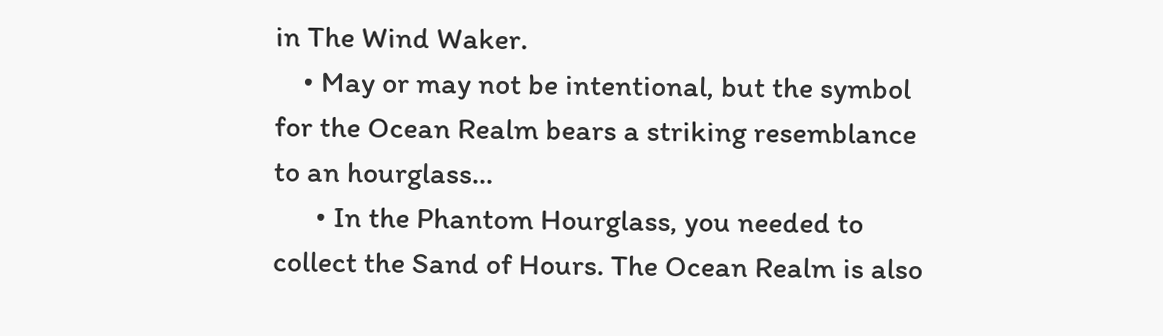in The Wind Waker.
    • May or may not be intentional, but the symbol for the Ocean Realm bears a striking resemblance to an hourglass...
      • In the Phantom Hourglass, you needed to collect the Sand of Hours. The Ocean Realm is also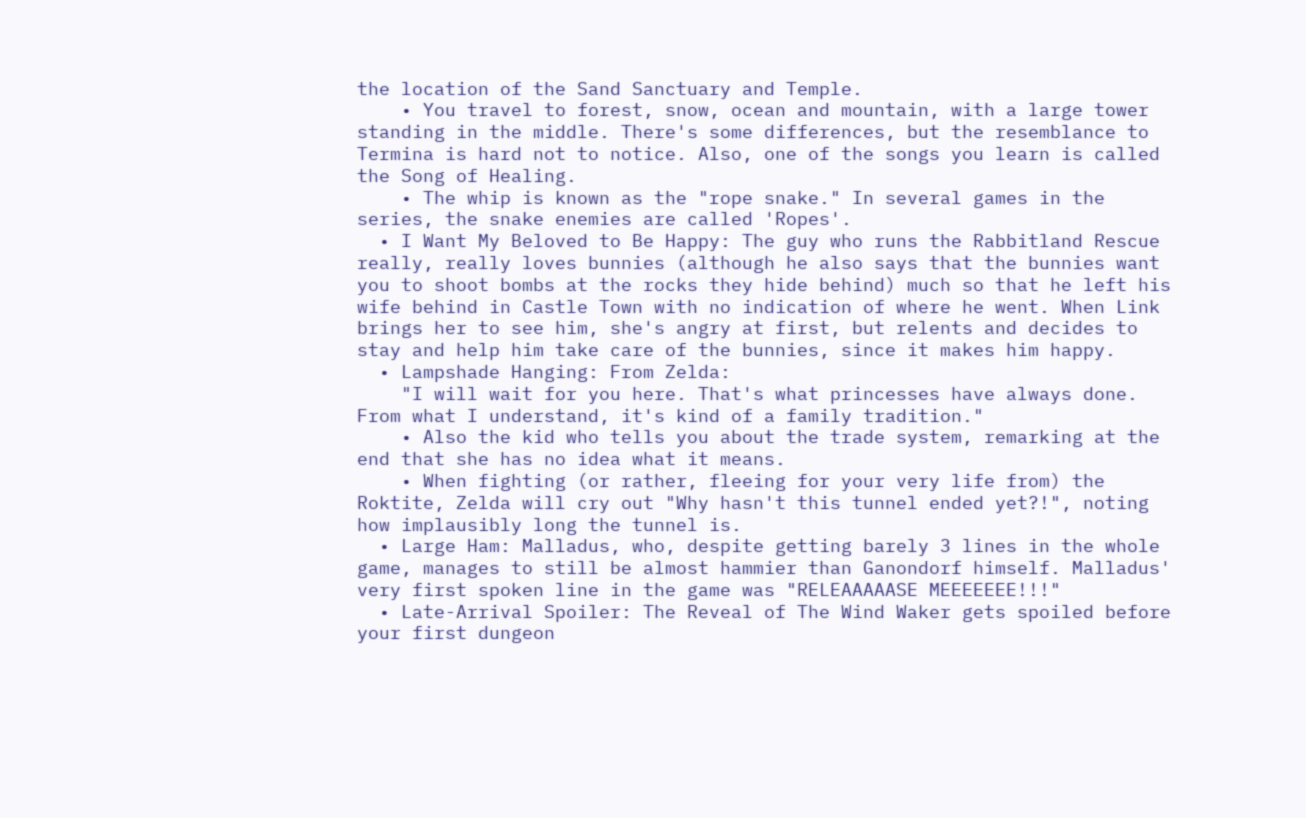the location of the Sand Sanctuary and Temple.
    • You travel to forest, snow, ocean and mountain, with a large tower standing in the middle. There's some differences, but the resemblance to Termina is hard not to notice. Also, one of the songs you learn is called the Song of Healing.
    • The whip is known as the "rope snake." In several games in the series, the snake enemies are called 'Ropes'.
  • I Want My Beloved to Be Happy: The guy who runs the Rabbitland Rescue really, really loves bunnies (although he also says that the bunnies want you to shoot bombs at the rocks they hide behind) much so that he left his wife behind in Castle Town with no indication of where he went. When Link brings her to see him, she's angry at first, but relents and decides to stay and help him take care of the bunnies, since it makes him happy.
  • Lampshade Hanging: From Zelda:
    "I will wait for you here. That's what princesses have always done. From what I understand, it's kind of a family tradition."
    • Also the kid who tells you about the trade system, remarking at the end that she has no idea what it means.
    • When fighting (or rather, fleeing for your very life from) the Roktite, Zelda will cry out "Why hasn't this tunnel ended yet?!", noting how implausibly long the tunnel is.
  • Large Ham: Malladus, who, despite getting barely 3 lines in the whole game, manages to still be almost hammier than Ganondorf himself. Malladus' very first spoken line in the game was "RELEAAAAASE MEEEEEEE!!!"
  • Late-Arrival Spoiler: The Reveal of The Wind Waker gets spoiled before your first dungeon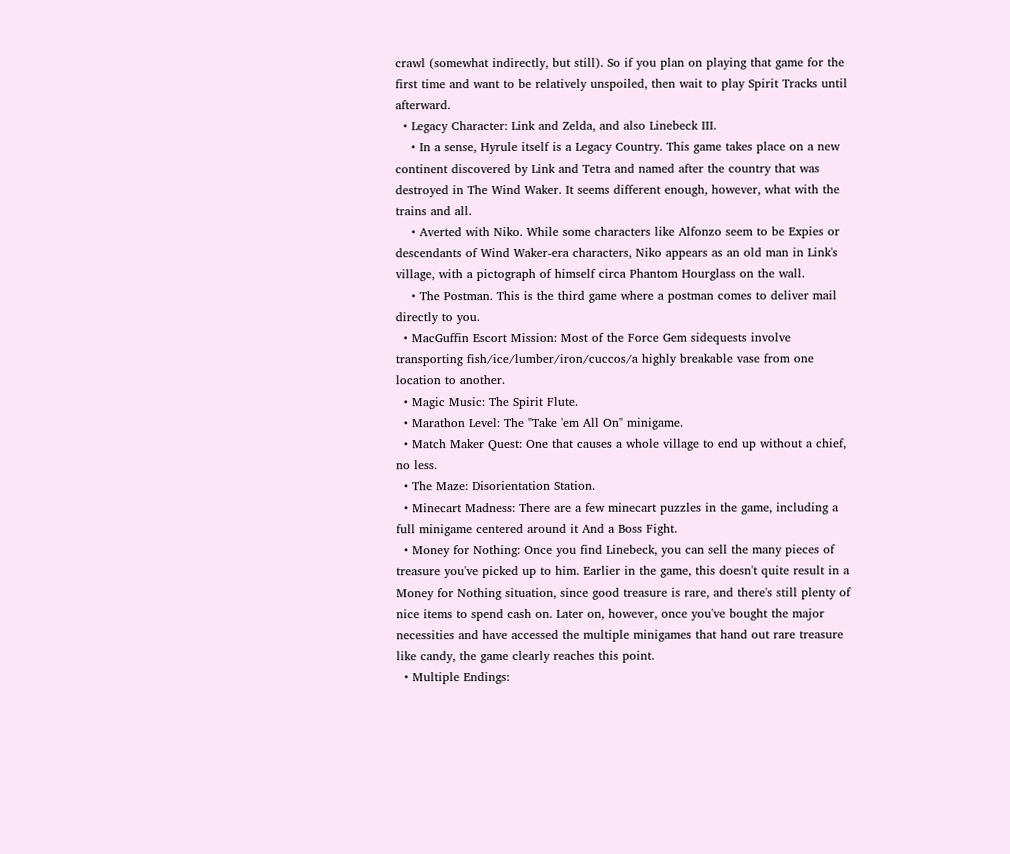crawl (somewhat indirectly, but still). So if you plan on playing that game for the first time and want to be relatively unspoiled, then wait to play Spirit Tracks until afterward.
  • Legacy Character: Link and Zelda, and also Linebeck III.
    • In a sense, Hyrule itself is a Legacy Country. This game takes place on a new continent discovered by Link and Tetra and named after the country that was destroyed in The Wind Waker. It seems different enough, however, what with the trains and all.
    • Averted with Niko. While some characters like Alfonzo seem to be Expies or descendants of Wind Waker-era characters, Niko appears as an old man in Link's village, with a pictograph of himself circa Phantom Hourglass on the wall.
    • The Postman. This is the third game where a postman comes to deliver mail directly to you.
  • MacGuffin Escort Mission: Most of the Force Gem sidequests involve transporting fish/ice/lumber/iron/cuccos/a highly breakable vase from one location to another.
  • Magic Music: The Spirit Flute.
  • Marathon Level: The "Take 'em All On" minigame.
  • Match Maker Quest: One that causes a whole village to end up without a chief, no less.
  • The Maze: Disorientation Station.
  • Minecart Madness: There are a few minecart puzzles in the game, including a full minigame centered around it And a Boss Fight.
  • Money for Nothing: Once you find Linebeck, you can sell the many pieces of treasure you've picked up to him. Earlier in the game, this doesn't quite result in a Money for Nothing situation, since good treasure is rare, and there's still plenty of nice items to spend cash on. Later on, however, once you've bought the major necessities and have accessed the multiple minigames that hand out rare treasure like candy, the game clearly reaches this point.
  • Multiple Endings: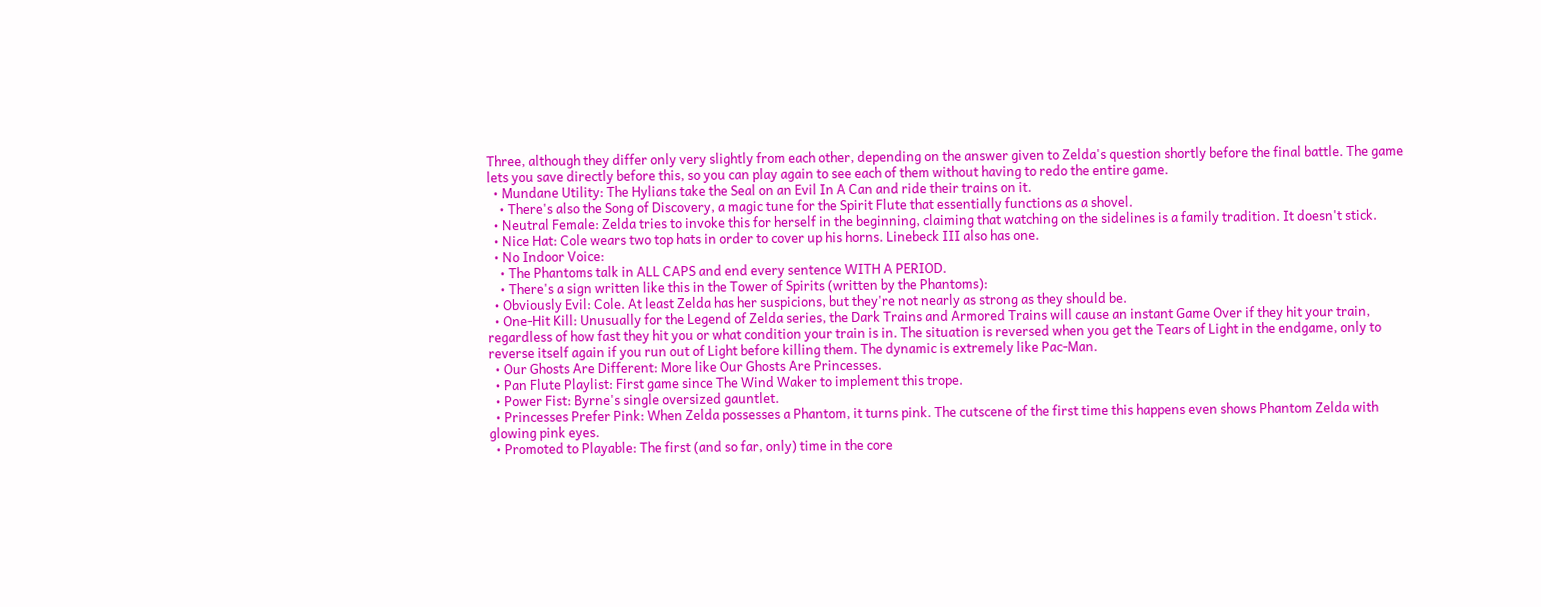Three, although they differ only very slightly from each other, depending on the answer given to Zelda's question shortly before the final battle. The game lets you save directly before this, so you can play again to see each of them without having to redo the entire game.
  • Mundane Utility: The Hylians take the Seal on an Evil In A Can and ride their trains on it.
    • There's also the Song of Discovery, a magic tune for the Spirit Flute that essentially functions as a shovel.
  • Neutral Female: Zelda tries to invoke this for herself in the beginning, claiming that watching on the sidelines is a family tradition. It doesn't stick.
  • Nice Hat: Cole wears two top hats in order to cover up his horns. Linebeck III also has one.
  • No Indoor Voice:
    • The Phantoms talk in ALL CAPS and end every sentence WITH A PERIOD.
    • There's a sign written like this in the Tower of Spirits (written by the Phantoms):
  • Obviously Evil: Cole. At least Zelda has her suspicions, but they're not nearly as strong as they should be.
  • One-Hit Kill: Unusually for the Legend of Zelda series, the Dark Trains and Armored Trains will cause an instant Game Over if they hit your train, regardless of how fast they hit you or what condition your train is in. The situation is reversed when you get the Tears of Light in the endgame, only to reverse itself again if you run out of Light before killing them. The dynamic is extremely like Pac-Man.
  • Our Ghosts Are Different: More like Our Ghosts Are Princesses.
  • Pan Flute Playlist: First game since The Wind Waker to implement this trope.
  • Power Fist: Byrne's single oversized gauntlet.
  • Princesses Prefer Pink: When Zelda possesses a Phantom, it turns pink. The cutscene of the first time this happens even shows Phantom Zelda with glowing pink eyes.
  • Promoted to Playable: The first (and so far, only) time in the core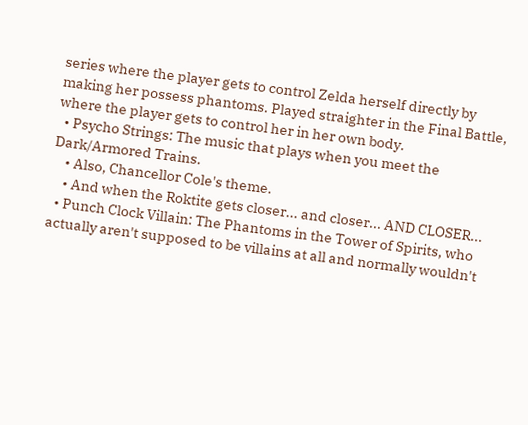series where the player gets to control Zelda herself directly by making her possess phantoms. Played straighter in the Final Battle, where the player gets to control her in her own body.
  • Psycho Strings: The music that plays when you meet the Dark/Armored Trains.
    • Also, Chancellor Cole's theme.
    • And when the Roktite gets closer... and closer... AND CLOSER...
  • Punch Clock Villain: The Phantoms in the Tower of Spirits, who actually aren't supposed to be villains at all and normally wouldn't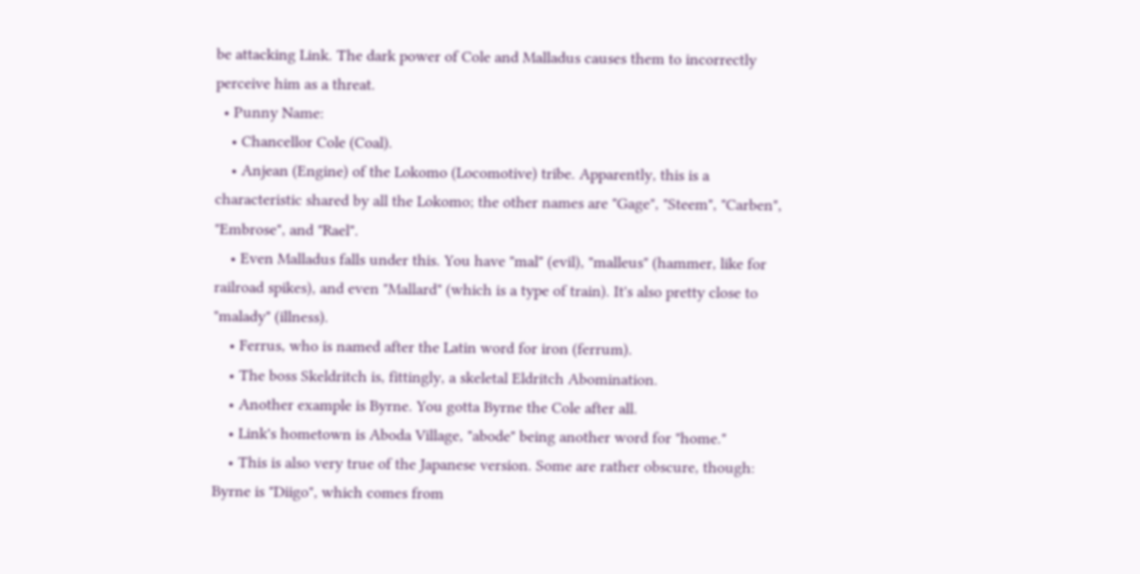be attacking Link. The dark power of Cole and Malladus causes them to incorrectly perceive him as a threat.
  • Punny Name:
    • Chancellor Cole (Coal).
    • Anjean (Engine) of the Lokomo (Locomotive) tribe. Apparently, this is a characteristic shared by all the Lokomo; the other names are "Gage", "Steem", "Carben", "Embrose", and "Rael".
    • Even Malladus falls under this. You have "mal" (evil), "malleus" (hammer, like for railroad spikes), and even "Mallard" (which is a type of train). It's also pretty close to "malady" (illness).
    • Ferrus, who is named after the Latin word for iron (ferrum).
    • The boss Skeldritch is, fittingly, a skeletal Eldritch Abomination.
    • Another example is Byrne. You gotta Byrne the Cole after all.
    • Link's hometown is Aboda Village, "abode" being another word for "home."
    • This is also very true of the Japanese version. Some are rather obscure, though: Byrne is "Diigo", which comes from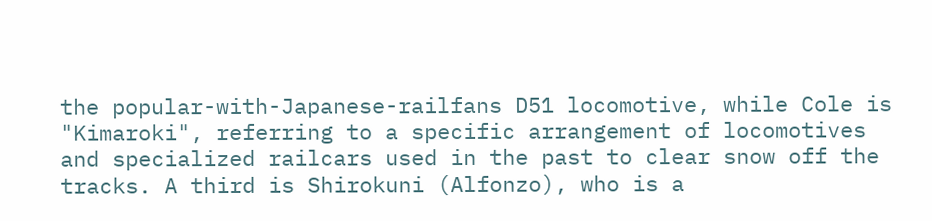the popular-with-Japanese-railfans D51 locomotive, while Cole is "Kimaroki", referring to a specific arrangement of locomotives and specialized railcars used in the past to clear snow off the tracks. A third is Shirokuni (Alfonzo), who is a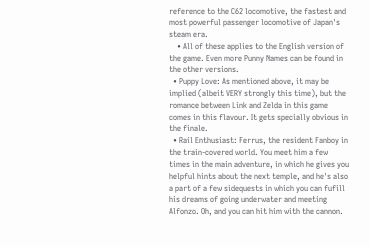reference to the C62 locomotive, the fastest and most powerful passenger locomotive of Japan's steam era.
    • All of these applies to the English version of the game. Even more Punny Names can be found in the other versions.
  • Puppy Love: As mentioned above, it may be implied (albeit VERY strongly this time), but the romance between Link and Zelda in this game comes in this flavour. It gets specially obvious in the finale.
  • Rail Enthusiast: Ferrus, the resident Fanboy in the train-covered world. You meet him a few times in the main adventure, in which he gives you helpful hints about the next temple, and he's also a part of a few sidequests in which you can fufill his dreams of going underwater and meeting Alfonzo. Oh, and you can hit him with the cannon.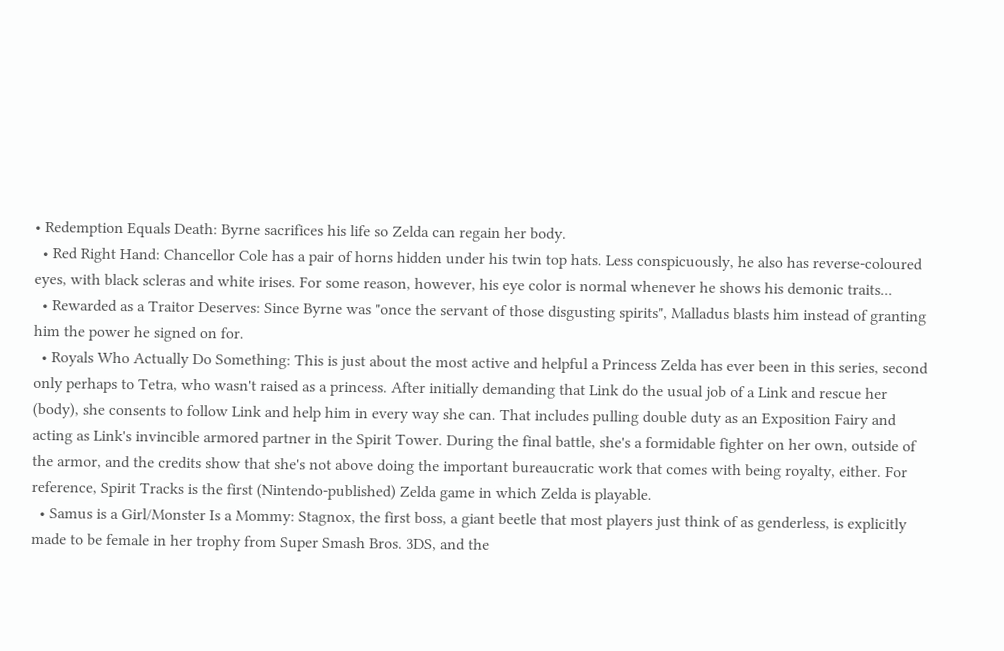• Redemption Equals Death: Byrne sacrifices his life so Zelda can regain her body.
  • Red Right Hand: Chancellor Cole has a pair of horns hidden under his twin top hats. Less conspicuously, he also has reverse-coloured eyes, with black scleras and white irises. For some reason, however, his eye color is normal whenever he shows his demonic traits...
  • Rewarded as a Traitor Deserves: Since Byrne was "once the servant of those disgusting spirits", Malladus blasts him instead of granting him the power he signed on for.
  • Royals Who Actually Do Something: This is just about the most active and helpful a Princess Zelda has ever been in this series, second only perhaps to Tetra, who wasn't raised as a princess. After initially demanding that Link do the usual job of a Link and rescue her (body), she consents to follow Link and help him in every way she can. That includes pulling double duty as an Exposition Fairy and acting as Link's invincible armored partner in the Spirit Tower. During the final battle, she's a formidable fighter on her own, outside of the armor, and the credits show that she's not above doing the important bureaucratic work that comes with being royalty, either. For reference, Spirit Tracks is the first (Nintendo-published) Zelda game in which Zelda is playable.
  • Samus is a Girl/Monster Is a Mommy: Stagnox, the first boss, a giant beetle that most players just think of as genderless, is explicitly made to be female in her trophy from Super Smash Bros. 3DS, and the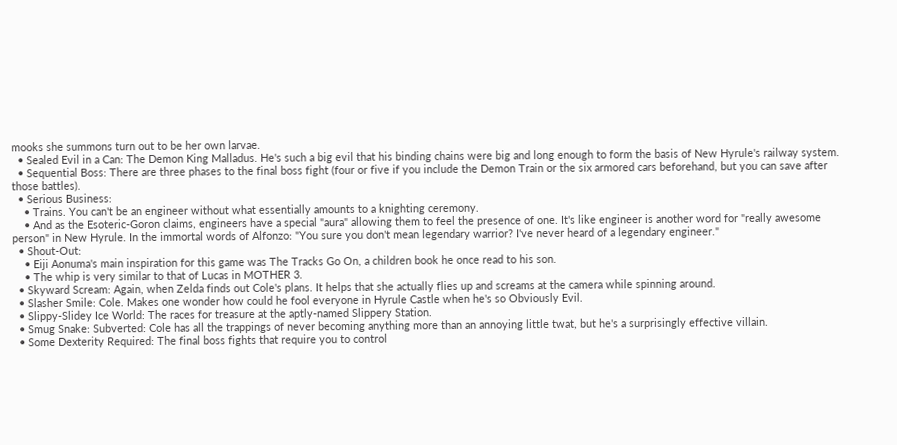mooks she summons turn out to be her own larvae.
  • Sealed Evil in a Can: The Demon King Malladus. He's such a big evil that his binding chains were big and long enough to form the basis of New Hyrule's railway system.
  • Sequential Boss: There are three phases to the final boss fight (four or five if you include the Demon Train or the six armored cars beforehand, but you can save after those battles).
  • Serious Business:
    • Trains. You can't be an engineer without what essentially amounts to a knighting ceremony.
    • And as the Esoteric-Goron claims, engineers have a special "aura" allowing them to feel the presence of one. It's like engineer is another word for "really awesome person" in New Hyrule. In the immortal words of Alfonzo: "You sure you don't mean legendary warrior? I've never heard of a legendary engineer."
  • Shout-Out:
    • Eiji Aonuma's main inspiration for this game was The Tracks Go On, a children book he once read to his son.
    • The whip is very similar to that of Lucas in MOTHER 3.
  • Skyward Scream: Again, when Zelda finds out Cole's plans. It helps that she actually flies up and screams at the camera while spinning around.
  • Slasher Smile: Cole. Makes one wonder how could he fool everyone in Hyrule Castle when he's so Obviously Evil.
  • Slippy-Slidey Ice World: The races for treasure at the aptly-named Slippery Station.
  • Smug Snake: Subverted: Cole has all the trappings of never becoming anything more than an annoying little twat, but he's a surprisingly effective villain.
  • Some Dexterity Required: The final boss fights that require you to control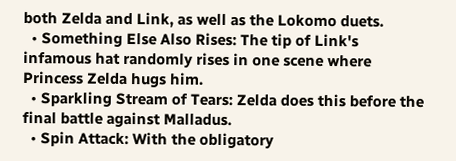both Zelda and Link, as well as the Lokomo duets.
  • Something Else Also Rises: The tip of Link's infamous hat randomly rises in one scene where Princess Zelda hugs him.
  • Sparkling Stream of Tears: Zelda does this before the final battle against Malladus.
  • Spin Attack: With the obligatory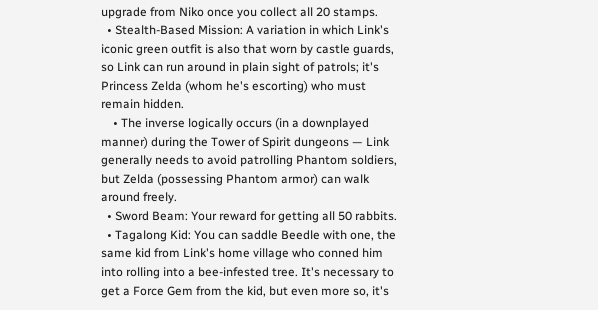upgrade from Niko once you collect all 20 stamps.
  • Stealth-Based Mission: A variation in which Link's iconic green outfit is also that worn by castle guards, so Link can run around in plain sight of patrols; it's Princess Zelda (whom he's escorting) who must remain hidden.
    • The inverse logically occurs (in a downplayed manner) during the Tower of Spirit dungeons — Link generally needs to avoid patrolling Phantom soldiers, but Zelda (possessing Phantom armor) can walk around freely.
  • Sword Beam: Your reward for getting all 50 rabbits.
  • Tagalong Kid: You can saddle Beedle with one, the same kid from Link's home village who conned him into rolling into a bee-infested tree. It's necessary to get a Force Gem from the kid, but even more so, it's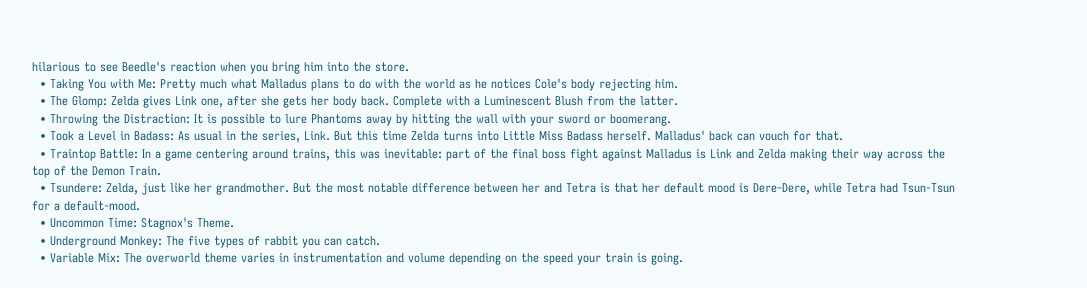hilarious to see Beedle's reaction when you bring him into the store.
  • Taking You with Me: Pretty much what Malladus plans to do with the world as he notices Cole's body rejecting him.
  • The Glomp: Zelda gives Link one, after she gets her body back. Complete with a Luminescent Blush from the latter.
  • Throwing the Distraction: It is possible to lure Phantoms away by hitting the wall with your sword or boomerang.
  • Took a Level in Badass: As usual in the series, Link. But this time Zelda turns into Little Miss Badass herself. Malladus' back can vouch for that.
  • Traintop Battle: In a game centering around trains, this was inevitable: part of the final boss fight against Malladus is Link and Zelda making their way across the top of the Demon Train.
  • Tsundere: Zelda, just like her grandmother. But the most notable difference between her and Tetra is that her default mood is Dere-Dere, while Tetra had Tsun-Tsun for a default-mood.
  • Uncommon Time: Stagnox's Theme.
  • Underground Monkey: The five types of rabbit you can catch.
  • Variable Mix: The overworld theme varies in instrumentation and volume depending on the speed your train is going.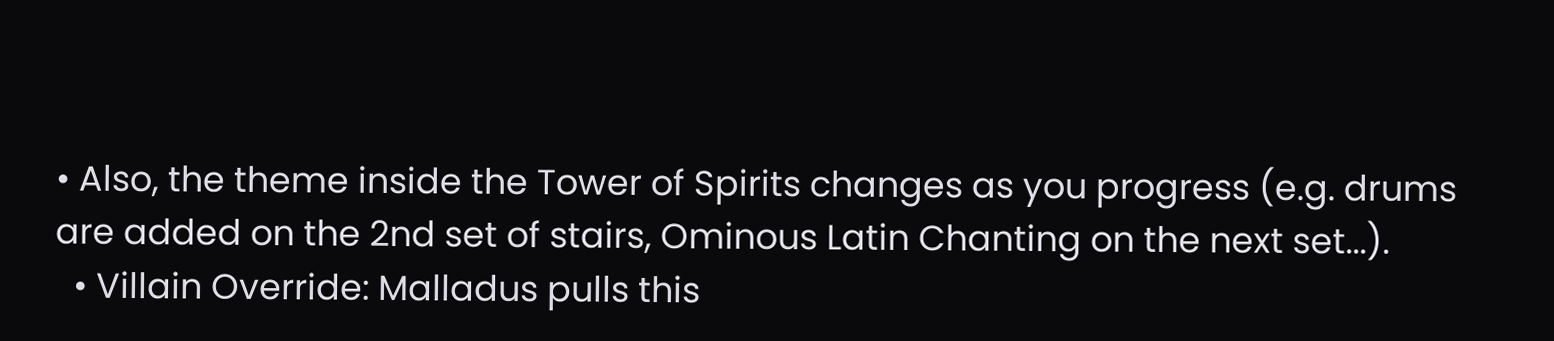• Also, the theme inside the Tower of Spirits changes as you progress (e.g. drums are added on the 2nd set of stairs, Ominous Latin Chanting on the next set...).
  • Villain Override: Malladus pulls this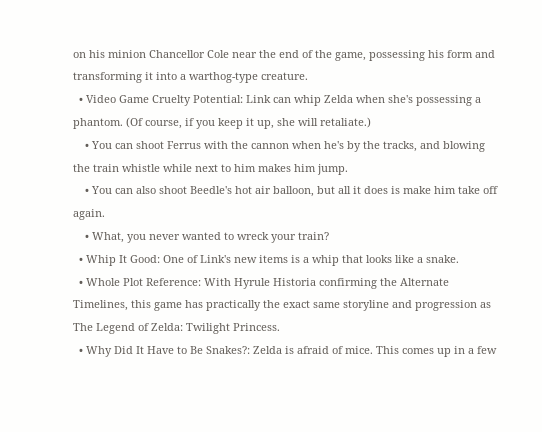on his minion Chancellor Cole near the end of the game, possessing his form and transforming it into a warthog-type creature.
  • Video Game Cruelty Potential: Link can whip Zelda when she's possessing a phantom. (Of course, if you keep it up, she will retaliate.)
    • You can shoot Ferrus with the cannon when he's by the tracks, and blowing the train whistle while next to him makes him jump.
    • You can also shoot Beedle's hot air balloon, but all it does is make him take off again.
    • What, you never wanted to wreck your train?
  • Whip It Good: One of Link's new items is a whip that looks like a snake.
  • Whole Plot Reference: With Hyrule Historia confirming the Alternate Timelines, this game has practically the exact same storyline and progression as The Legend of Zelda: Twilight Princess.
  • Why Did It Have to Be Snakes?: Zelda is afraid of mice. This comes up in a few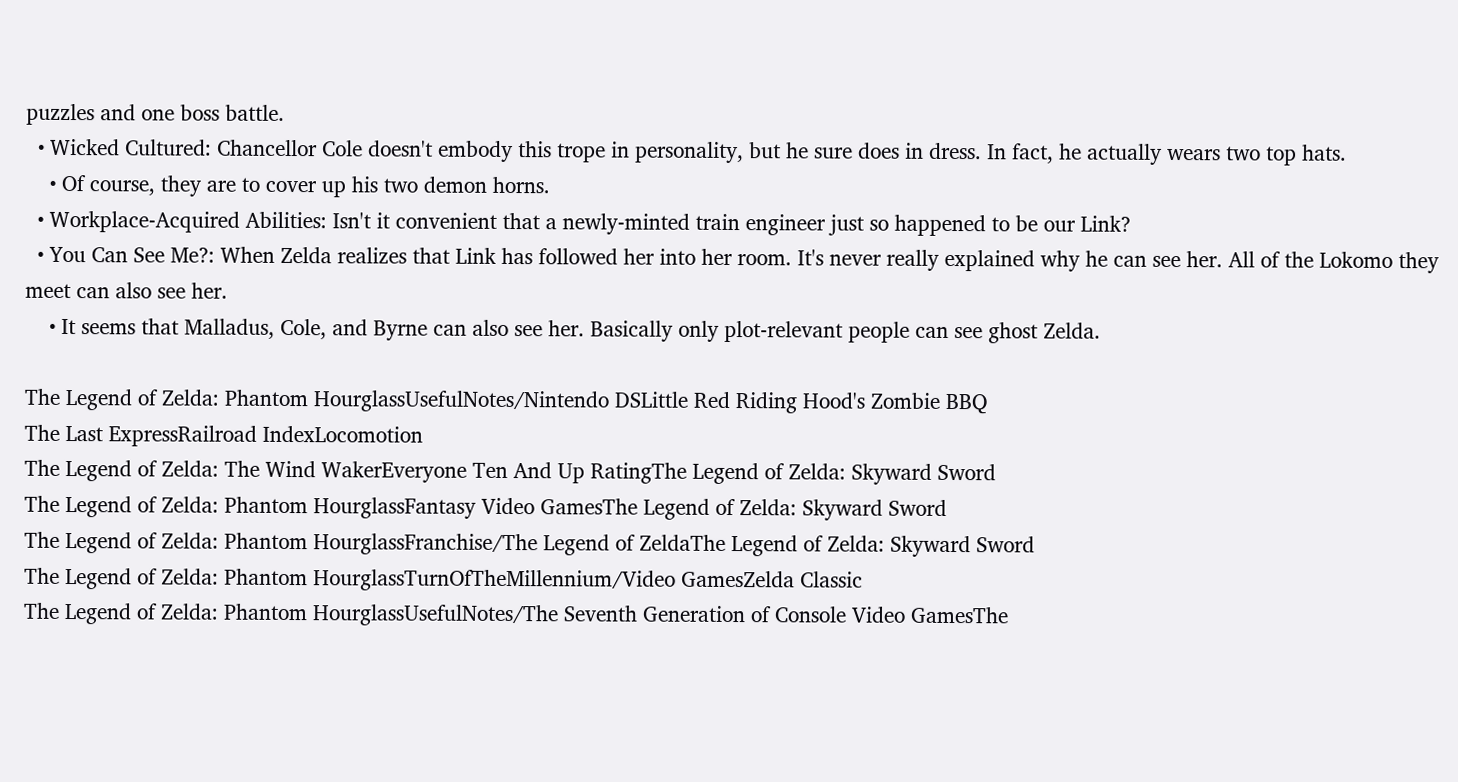puzzles and one boss battle.
  • Wicked Cultured: Chancellor Cole doesn't embody this trope in personality, but he sure does in dress. In fact, he actually wears two top hats.
    • Of course, they are to cover up his two demon horns.
  • Workplace-Acquired Abilities: Isn't it convenient that a newly-minted train engineer just so happened to be our Link?
  • You Can See Me?: When Zelda realizes that Link has followed her into her room. It's never really explained why he can see her. All of the Lokomo they meet can also see her.
    • It seems that Malladus, Cole, and Byrne can also see her. Basically only plot-relevant people can see ghost Zelda.

The Legend of Zelda: Phantom HourglassUsefulNotes/Nintendo DSLittle Red Riding Hood's Zombie BBQ
The Last ExpressRailroad IndexLocomotion
The Legend of Zelda: The Wind WakerEveryone Ten And Up RatingThe Legend of Zelda: Skyward Sword
The Legend of Zelda: Phantom HourglassFantasy Video GamesThe Legend of Zelda: Skyward Sword
The Legend of Zelda: Phantom HourglassFranchise/The Legend of ZeldaThe Legend of Zelda: Skyward Sword
The Legend of Zelda: Phantom HourglassTurnOfTheMillennium/Video GamesZelda Classic
The Legend of Zelda: Phantom HourglassUsefulNotes/The Seventh Generation of Console Video GamesThe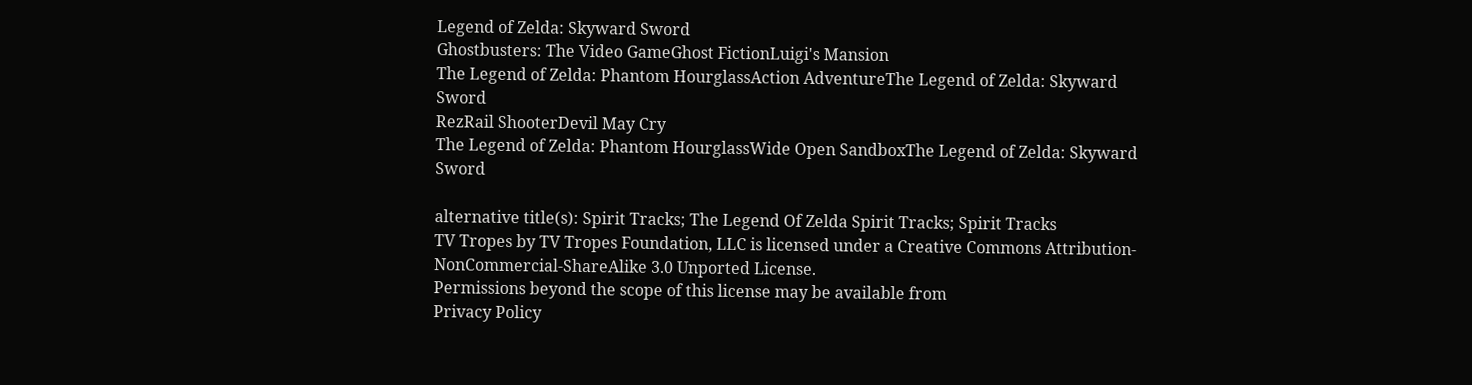Legend of Zelda: Skyward Sword
Ghostbusters: The Video GameGhost FictionLuigi's Mansion
The Legend of Zelda: Phantom HourglassAction AdventureThe Legend of Zelda: Skyward Sword
RezRail ShooterDevil May Cry
The Legend of Zelda: Phantom HourglassWide Open SandboxThe Legend of Zelda: Skyward Sword

alternative title(s): Spirit Tracks; The Legend Of Zelda Spirit Tracks; Spirit Tracks
TV Tropes by TV Tropes Foundation, LLC is licensed under a Creative Commons Attribution-NonCommercial-ShareAlike 3.0 Unported License.
Permissions beyond the scope of this license may be available from
Privacy Policy